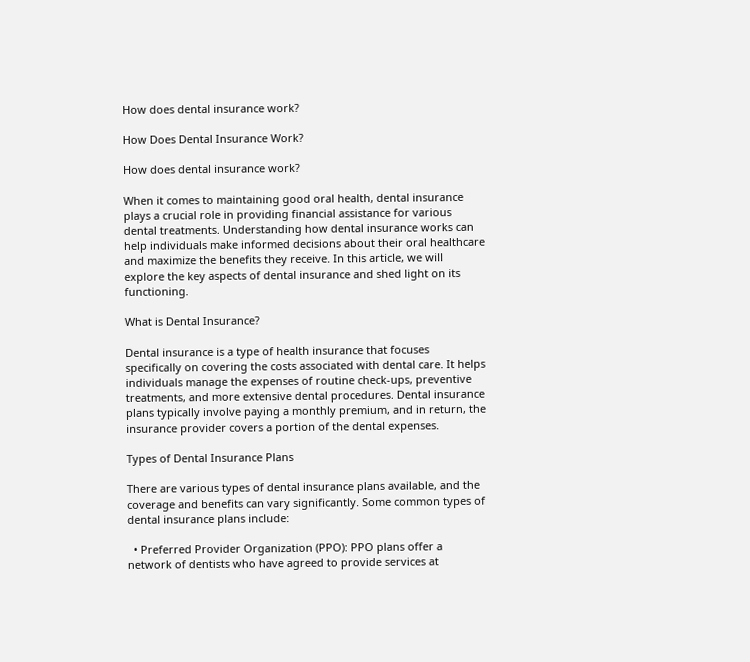How does dental insurance work?

How Does Dental Insurance Work?

How does dental insurance work?

When it comes to maintaining good oral health, dental insurance plays a crucial role in providing financial assistance for various dental treatments. Understanding how dental insurance works can help individuals make informed decisions about their oral healthcare and maximize the benefits they receive. In this article, we will explore the key aspects of dental insurance and shed light on its functioning.

What is Dental Insurance?

Dental insurance is a type of health insurance that focuses specifically on covering the costs associated with dental care. It helps individuals manage the expenses of routine check-ups, preventive treatments, and more extensive dental procedures. Dental insurance plans typically involve paying a monthly premium, and in return, the insurance provider covers a portion of the dental expenses.

Types of Dental Insurance Plans

There are various types of dental insurance plans available, and the coverage and benefits can vary significantly. Some common types of dental insurance plans include:

  • Preferred Provider Organization (PPO): PPO plans offer a network of dentists who have agreed to provide services at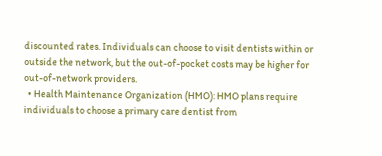discounted rates. Individuals can choose to visit dentists within or outside the network, but the out-of-pocket costs may be higher for out-of-network providers.
  • Health Maintenance Organization (HMO): HMO plans require individuals to choose a primary care dentist from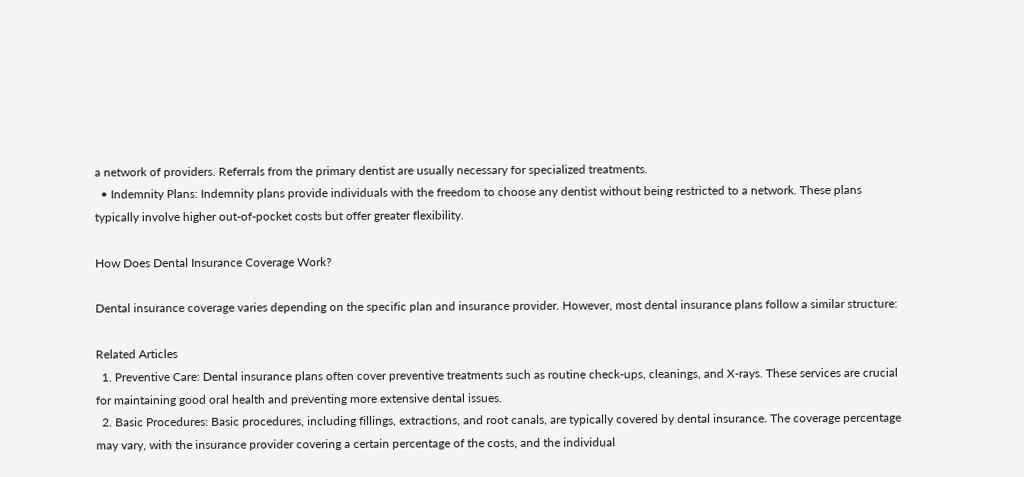a network of providers. Referrals from the primary dentist are usually necessary for specialized treatments.
  • Indemnity Plans: Indemnity plans provide individuals with the freedom to choose any dentist without being restricted to a network. These plans typically involve higher out-of-pocket costs but offer greater flexibility.

How Does Dental Insurance Coverage Work?

Dental insurance coverage varies depending on the specific plan and insurance provider. However, most dental insurance plans follow a similar structure:

Related Articles
  1. Preventive Care: Dental insurance plans often cover preventive treatments such as routine check-ups, cleanings, and X-rays. These services are crucial for maintaining good oral health and preventing more extensive dental issues.
  2. Basic Procedures: Basic procedures, including fillings, extractions, and root canals, are typically covered by dental insurance. The coverage percentage may vary, with the insurance provider covering a certain percentage of the costs, and the individual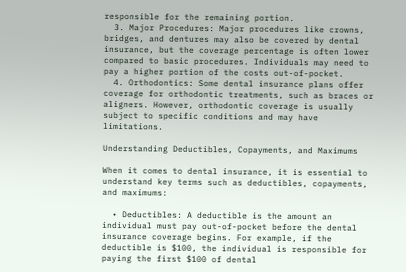responsible for the remaining portion.
  3. Major Procedures: Major procedures like crowns, bridges, and dentures may also be covered by dental insurance, but the coverage percentage is often lower compared to basic procedures. Individuals may need to pay a higher portion of the costs out-of-pocket.
  4. Orthodontics: Some dental insurance plans offer coverage for orthodontic treatments, such as braces or aligners. However, orthodontic coverage is usually subject to specific conditions and may have limitations.

Understanding Deductibles, Copayments, and Maximums

When it comes to dental insurance, it is essential to understand key terms such as deductibles, copayments, and maximums:

  • Deductibles: A deductible is the amount an individual must pay out-of-pocket before the dental insurance coverage begins. For example, if the deductible is $100, the individual is responsible for paying the first $100 of dental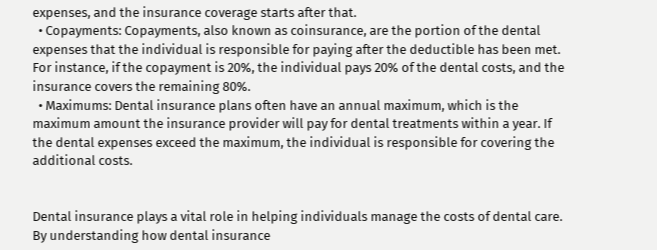expenses, and the insurance coverage starts after that.
  • Copayments: Copayments, also known as coinsurance, are the portion of the dental expenses that the individual is responsible for paying after the deductible has been met. For instance, if the copayment is 20%, the individual pays 20% of the dental costs, and the insurance covers the remaining 80%.
  • Maximums: Dental insurance plans often have an annual maximum, which is the maximum amount the insurance provider will pay for dental treatments within a year. If the dental expenses exceed the maximum, the individual is responsible for covering the additional costs.


Dental insurance plays a vital role in helping individuals manage the costs of dental care. By understanding how dental insurance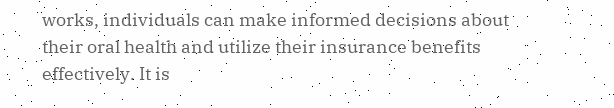works, individuals can make informed decisions about their oral health and utilize their insurance benefits effectively. It is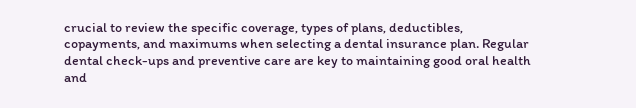crucial to review the specific coverage, types of plans, deductibles, copayments, and maximums when selecting a dental insurance plan. Regular dental check-ups and preventive care are key to maintaining good oral health and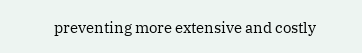preventing more extensive and costly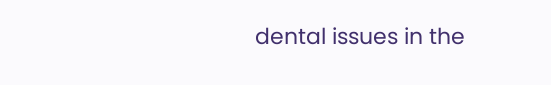dental issues in the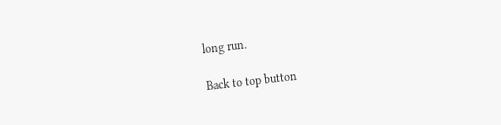long run.

Back to top button